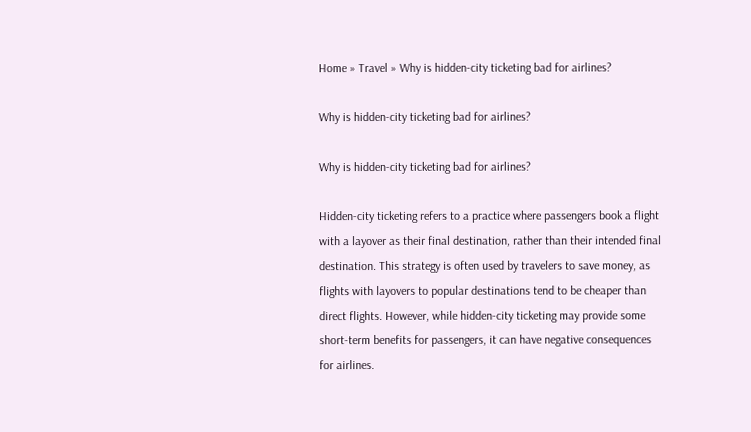Home » Travel » Why is hidden-city ticketing bad for airlines?

Why is hidden-city ticketing bad for airlines?

Why is hidden-city ticketing bad for airlines?

Hidden-city ticketing refers to a practice where passengers book a flight with a layover as their final destination, rather than their intended final destination. This strategy is often used by travelers to save money, as flights with layovers to popular destinations tend to be cheaper than direct flights. However, while hidden-city ticketing may provide some short-term benefits for passengers, it can have negative consequences for airlines.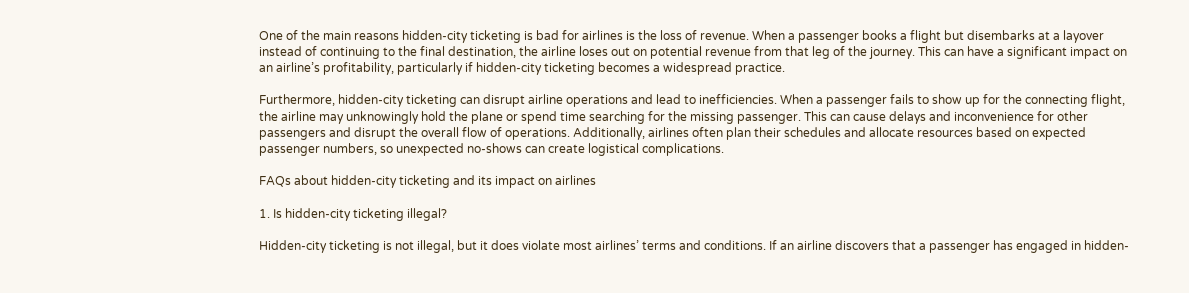One of the main reasons hidden-city ticketing is bad for airlines is the loss of revenue. When a passenger books a flight but disembarks at a layover instead of continuing to the final destination, the airline loses out on potential revenue from that leg of the journey. This can have a significant impact on an airline’s profitability, particularly if hidden-city ticketing becomes a widespread practice.

Furthermore, hidden-city ticketing can disrupt airline operations and lead to inefficiencies. When a passenger fails to show up for the connecting flight, the airline may unknowingly hold the plane or spend time searching for the missing passenger. This can cause delays and inconvenience for other passengers and disrupt the overall flow of operations. Additionally, airlines often plan their schedules and allocate resources based on expected passenger numbers, so unexpected no-shows can create logistical complications.

FAQs about hidden-city ticketing and its impact on airlines

1. Is hidden-city ticketing illegal?

Hidden-city ticketing is not illegal, but it does violate most airlines’ terms and conditions. If an airline discovers that a passenger has engaged in hidden-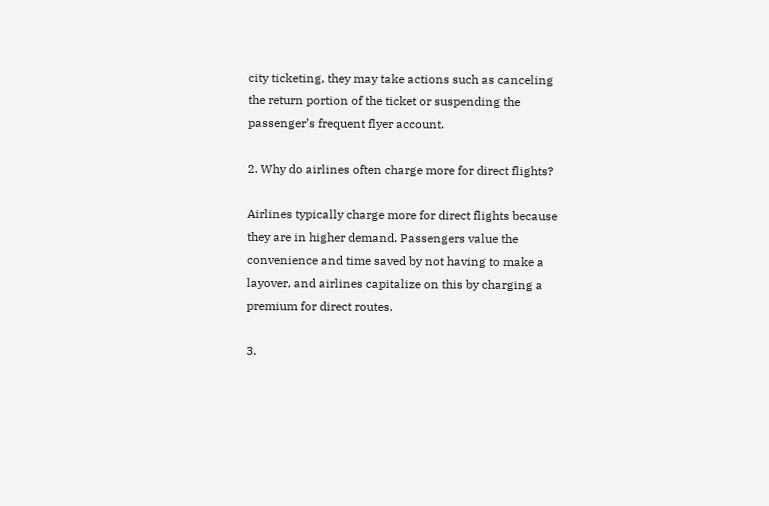city ticketing, they may take actions such as canceling the return portion of the ticket or suspending the passenger’s frequent flyer account.

2. Why do airlines often charge more for direct flights?

Airlines typically charge more for direct flights because they are in higher demand. Passengers value the convenience and time saved by not having to make a layover, and airlines capitalize on this by charging a premium for direct routes.

3.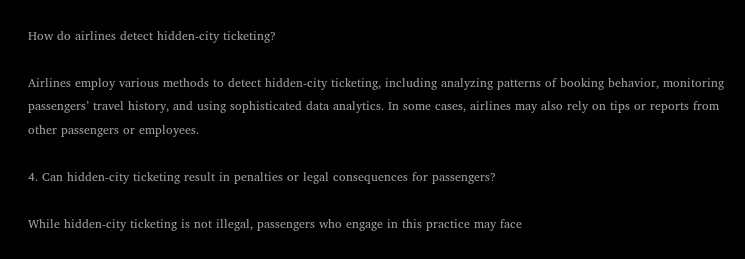How do airlines detect hidden-city ticketing?

Airlines employ various methods to detect hidden-city ticketing, including analyzing patterns of booking behavior, monitoring passengers’ travel history, and using sophisticated data analytics. In some cases, airlines may also rely on tips or reports from other passengers or employees.

4. Can hidden-city ticketing result in penalties or legal consequences for passengers?

While hidden-city ticketing is not illegal, passengers who engage in this practice may face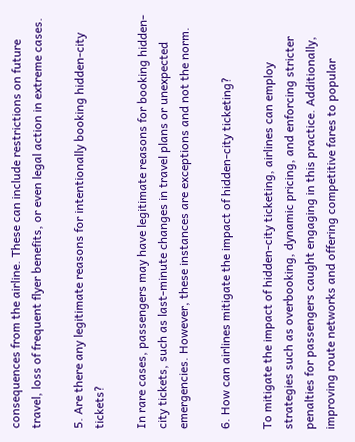consequences from the airline. These can include restrictions on future travel, loss of frequent flyer benefits, or even legal action in extreme cases.

5. Are there any legitimate reasons for intentionally booking hidden-city tickets?

In rare cases, passengers may have legitimate reasons for booking hidden-city tickets, such as last-minute changes in travel plans or unexpected emergencies. However, these instances are exceptions and not the norm.

6. How can airlines mitigate the impact of hidden-city ticketing?

To mitigate the impact of hidden-city ticketing, airlines can employ strategies such as overbooking, dynamic pricing, and enforcing stricter penalties for passengers caught engaging in this practice. Additionally, improving route networks and offering competitive fares to popular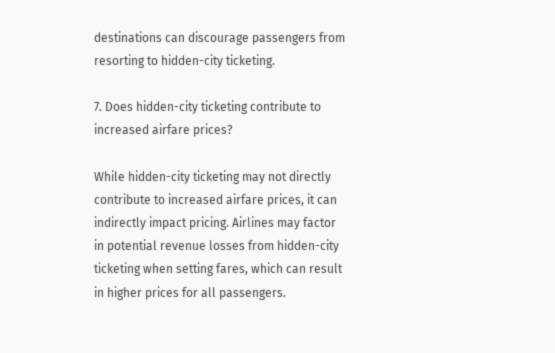destinations can discourage passengers from resorting to hidden-city ticketing.

7. Does hidden-city ticketing contribute to increased airfare prices?

While hidden-city ticketing may not directly contribute to increased airfare prices, it can indirectly impact pricing. Airlines may factor in potential revenue losses from hidden-city ticketing when setting fares, which can result in higher prices for all passengers.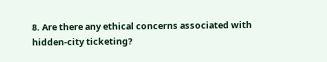8. Are there any ethical concerns associated with hidden-city ticketing?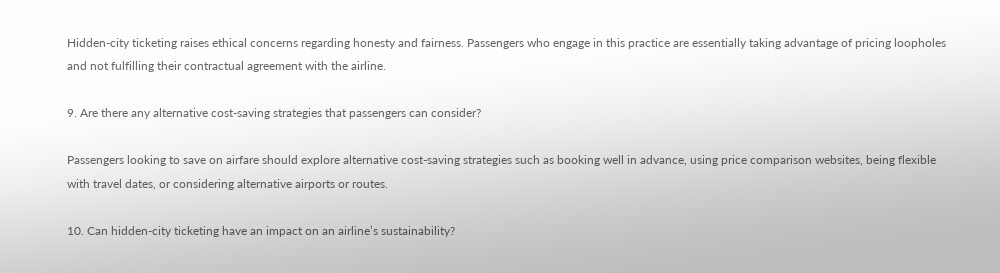Hidden-city ticketing raises ethical concerns regarding honesty and fairness. Passengers who engage in this practice are essentially taking advantage of pricing loopholes and not fulfilling their contractual agreement with the airline.

9. Are there any alternative cost-saving strategies that passengers can consider?

Passengers looking to save on airfare should explore alternative cost-saving strategies such as booking well in advance, using price comparison websites, being flexible with travel dates, or considering alternative airports or routes.

10. Can hidden-city ticketing have an impact on an airline’s sustainability?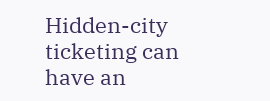Hidden-city ticketing can have an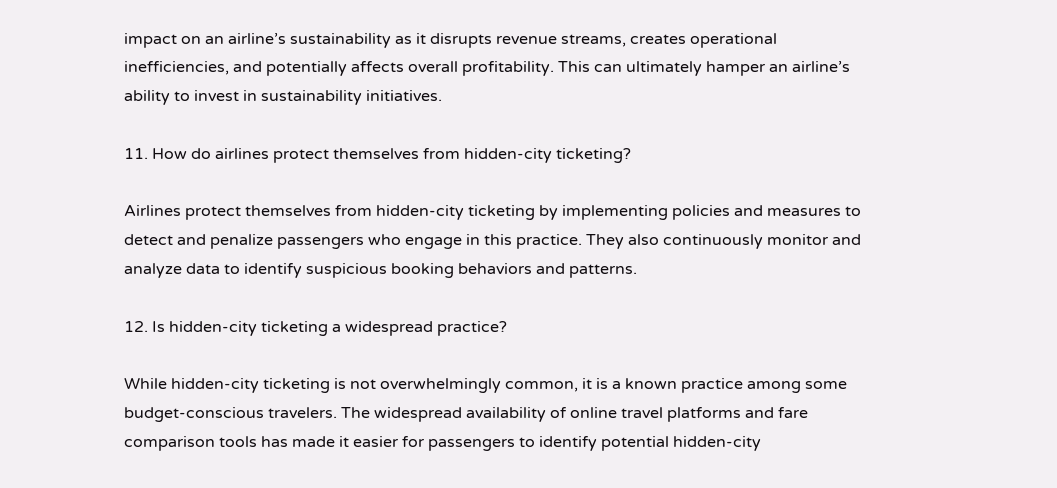impact on an airline’s sustainability as it disrupts revenue streams, creates operational inefficiencies, and potentially affects overall profitability. This can ultimately hamper an airline’s ability to invest in sustainability initiatives.

11. How do airlines protect themselves from hidden-city ticketing?

Airlines protect themselves from hidden-city ticketing by implementing policies and measures to detect and penalize passengers who engage in this practice. They also continuously monitor and analyze data to identify suspicious booking behaviors and patterns.

12. Is hidden-city ticketing a widespread practice?

While hidden-city ticketing is not overwhelmingly common, it is a known practice among some budget-conscious travelers. The widespread availability of online travel platforms and fare comparison tools has made it easier for passengers to identify potential hidden-city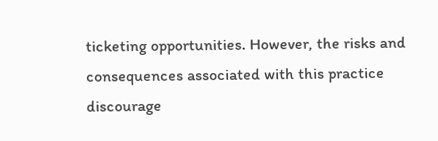ticketing opportunities. However, the risks and consequences associated with this practice discourage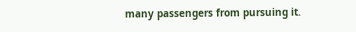many passengers from pursuing it.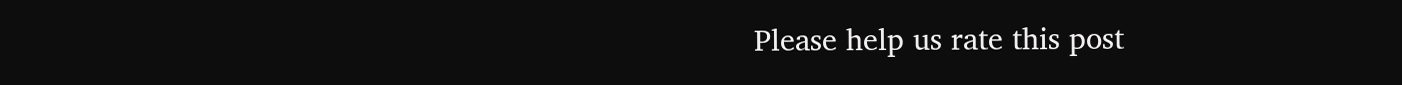Please help us rate this post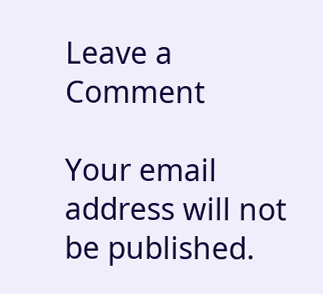Leave a Comment

Your email address will not be published.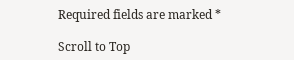Required fields are marked *

Scroll to Top